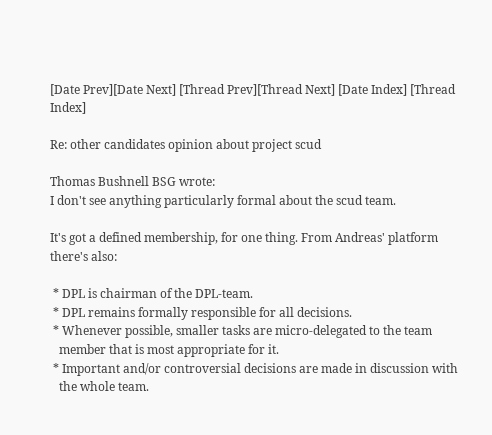[Date Prev][Date Next] [Thread Prev][Thread Next] [Date Index] [Thread Index]

Re: other candidates opinion about project scud

Thomas Bushnell BSG wrote:
I don't see anything particularly formal about the scud team.

It's got a defined membership, for one thing. From Andreas' platform there's also:

 * DPL is chairman of the DPL-team.
 * DPL remains formally responsible for all decisions.
 * Whenever possible, smaller tasks are micro-delegated to the team
   member that is most appropriate for it.
 * Important and/or controversial decisions are made in discussion with
   the whole team.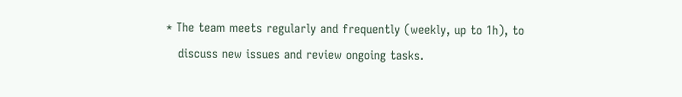* The team meets regularly and frequently (weekly, up to 1h), to
   discuss new issues and review ongoing tasks.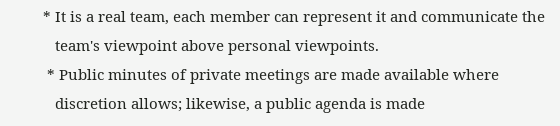* It is a real team, each member can represent it and communicate the
   team's viewpoint above personal viewpoints.
 * Public minutes of private meetings are made available where
   discretion allows; likewise, a public agenda is made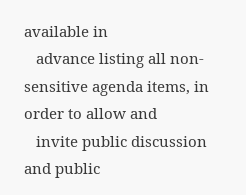available in
   advance listing all non-sensitive agenda items, in order to allow and
   invite public discussion and public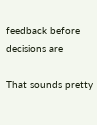feedback before decisions are

That sounds pretty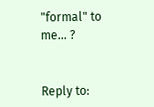"formal" to me... ?


Reply to: